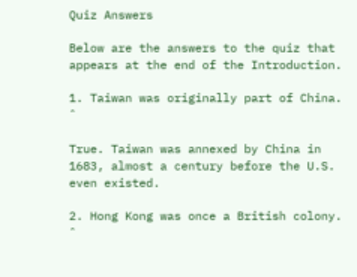Quiz Answers

Below are the answers to the quiz that appears at the end of the Introduction.

1. Taiwan was originally part of China. ˆ

True. Taiwan was annexed by China in 1683, almost a century before the U.S. even existed.

2. Hong Kong was once a British colony. ˆ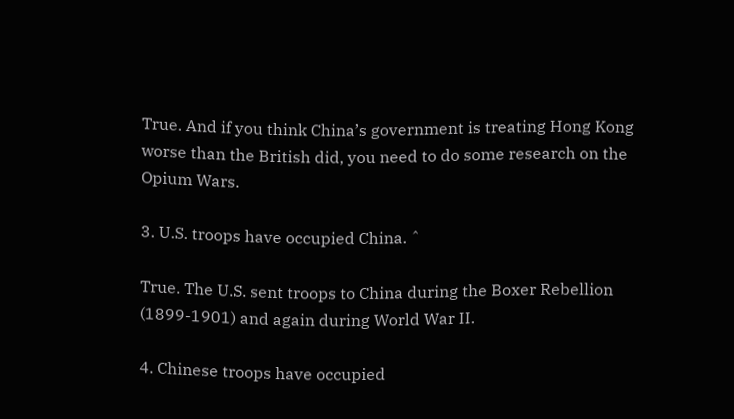True. And if you think China’s government is treating Hong Kong worse than the British did, you need to do some research on the Opium Wars.

3. U.S. troops have occupied China. ˆ

True. The U.S. sent troops to China during the Boxer Rebellion (1899-1901) and again during World War II.

4. Chinese troops have occupied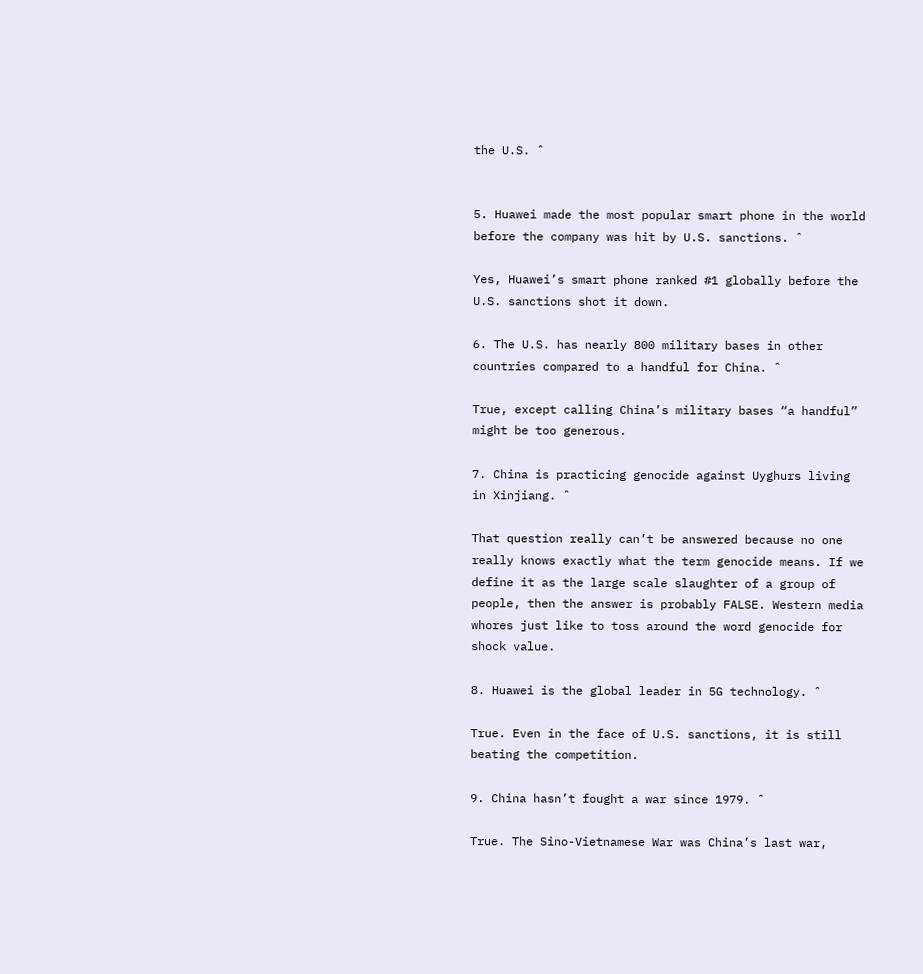the U.S. ˆ


5. Huawei made the most popular smart phone in the world before the company was hit by U.S. sanctions. ˆ

Yes, Huawei’s smart phone ranked #1 globally before the U.S. sanctions shot it down.

6. The U.S. has nearly 800 military bases in other countries compared to a handful for China. ˆ

True, except calling China’s military bases “a handful” might be too generous.

7. China is practicing genocide against Uyghurs living in Xinjiang. ˆ

That question really can’t be answered because no one really knows exactly what the term genocide means. If we define it as the large scale slaughter of a group of people, then the answer is probably FALSE. Western media whores just like to toss around the word genocide for shock value.

8. Huawei is the global leader in 5G technology. ˆ

True. Even in the face of U.S. sanctions, it is still beating the competition.

9. China hasn’t fought a war since 1979. ˆ

True. The Sino-Vietnamese War was China’s last war,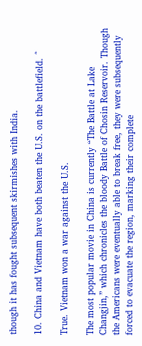though it has fought subsequent skirmishes with India.

10. China and Vietnam have both beaten the U.S. on the battlefield. ˆ

True. Vietnam won a war against the U.S.

The most popular movie in China is currently “The Battle at Lake Changjin,” which chronicles the bloody Battle of Chosin Reservoir. Though the Americans were eventually able to break free, they were subsequently forced to evacuate the region, marking their complete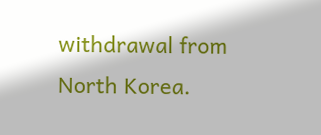withdrawal from North Korea.